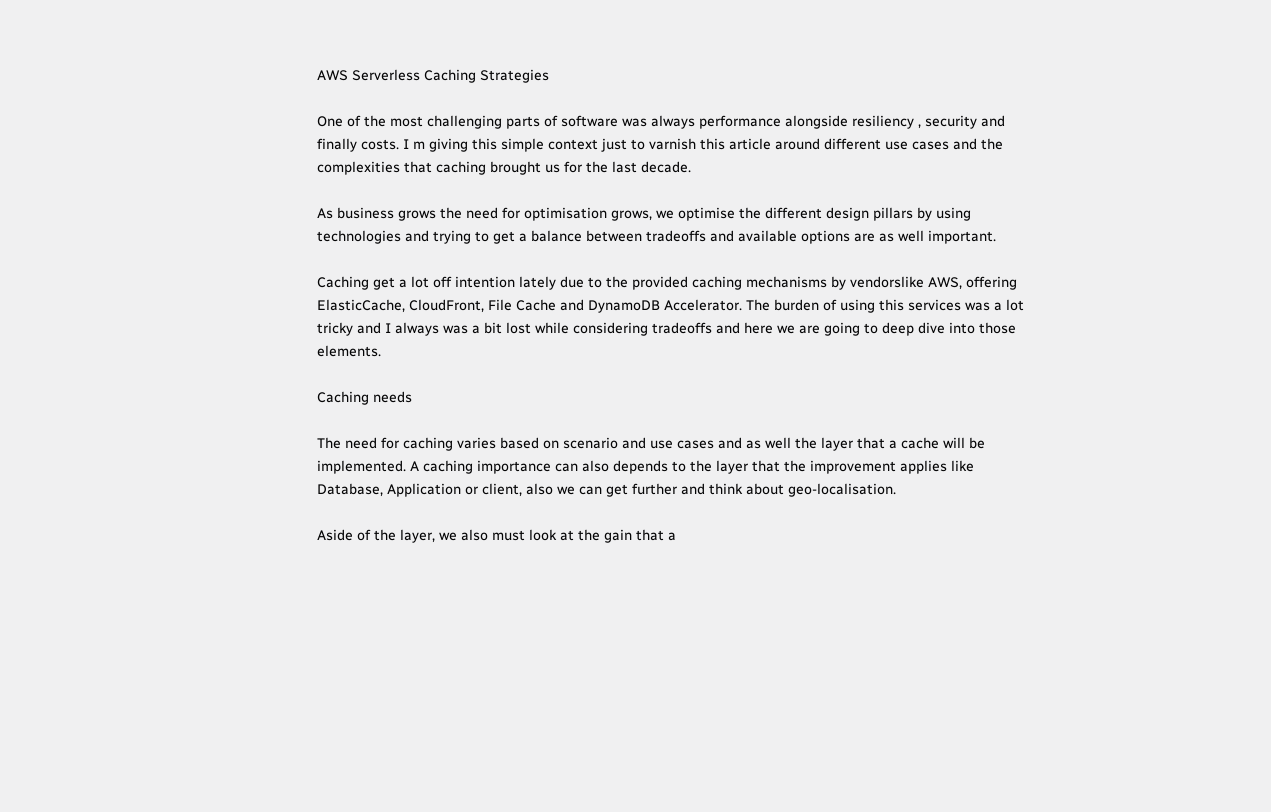AWS Serverless Caching Strategies

One of the most challenging parts of software was always performance alongside resiliency , security and finally costs. I m giving this simple context just to varnish this article around different use cases and the complexities that caching brought us for the last decade.

As business grows the need for optimisation grows, we optimise the different design pillars by using technologies and trying to get a balance between tradeoffs and available options are as well important.

Caching get a lot off intention lately due to the provided caching mechanisms by vendorslike AWS, offering ElasticCache, CloudFront, File Cache and DynamoDB Accelerator. The burden of using this services was a lot tricky and I always was a bit lost while considering tradeoffs and here we are going to deep dive into those elements.

Caching needs

The need for caching varies based on scenario and use cases and as well the layer that a cache will be implemented. A caching importance can also depends to the layer that the improvement applies like Database, Application or client, also we can get further and think about geo-localisation.

Aside of the layer, we also must look at the gain that a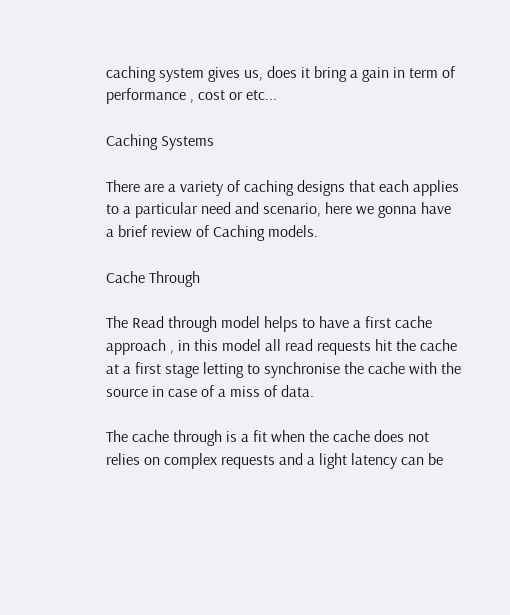caching system gives us, does it bring a gain in term of performance , cost or etc...

Caching Systems

There are a variety of caching designs that each applies to a particular need and scenario, here we gonna have a brief review of Caching models.

Cache Through

The Read through model helps to have a first cache approach , in this model all read requests hit the cache at a first stage letting to synchronise the cache with the source in case of a miss of data.

The cache through is a fit when the cache does not relies on complex requests and a light latency can be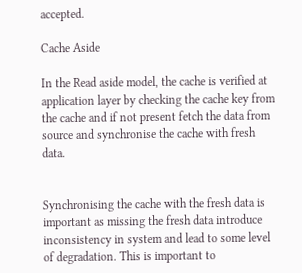accepted.

Cache Aside

In the Read aside model, the cache is verified at application layer by checking the cache key from the cache and if not present fetch the data from source and synchronise the cache with fresh data.


Synchronising the cache with the fresh data is important as missing the fresh data introduce inconsistency in system and lead to some level of degradation. This is important to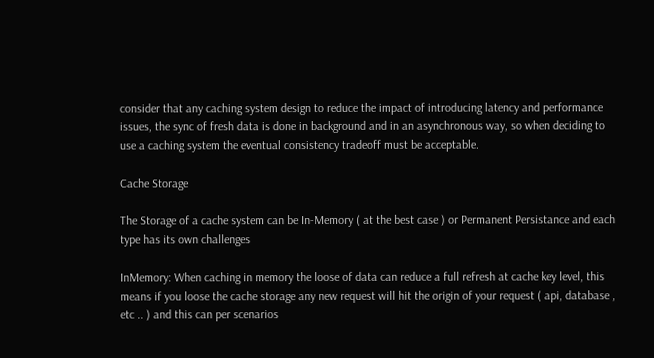consider that any caching system design to reduce the impact of introducing latency and performance issues, the sync of fresh data is done in background and in an asynchronous way, so when deciding to use a caching system the eventual consistency tradeoff must be acceptable.

Cache Storage

The Storage of a cache system can be In-Memory ( at the best case ) or Permanent Persistance and each type has its own challenges

InMemory: When caching in memory the loose of data can reduce a full refresh at cache key level, this means if you loose the cache storage any new request will hit the origin of your request ( api, database , etc .. ) and this can per scenarios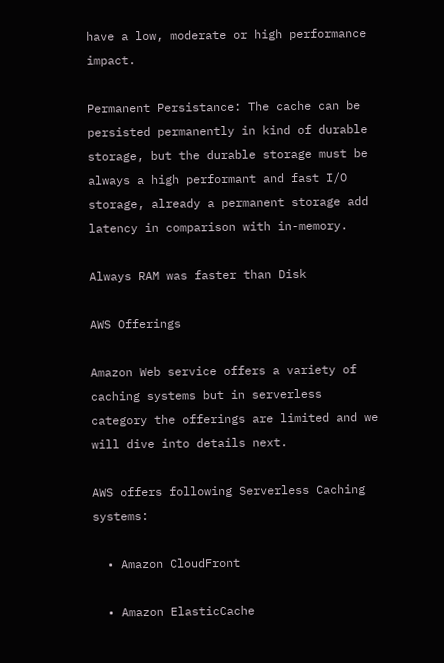have a low, moderate or high performance impact.

Permanent Persistance: The cache can be persisted permanently in kind of durable storage, but the durable storage must be always a high performant and fast I/O storage, already a permanent storage add latency in comparison with in-memory.

Always RAM was faster than Disk

AWS Offerings

Amazon Web service offers a variety of caching systems but in serverless category the offerings are limited and we will dive into details next.

AWS offers following Serverless Caching systems:

  • Amazon CloudFront

  • Amazon ElasticCache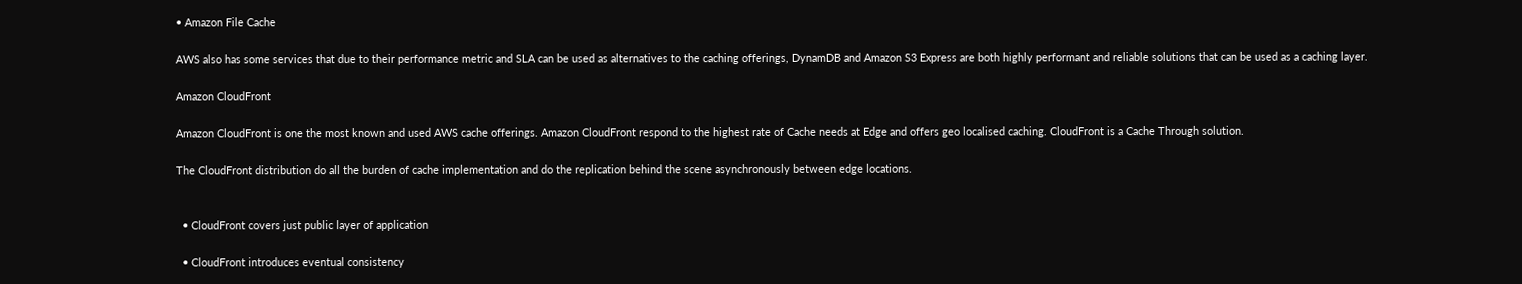• Amazon File Cache

AWS also has some services that due to their performance metric and SLA can be used as alternatives to the caching offerings, DynamDB and Amazon S3 Express are both highly performant and reliable solutions that can be used as a caching layer.

Amazon CloudFront

Amazon CloudFront is one the most known and used AWS cache offerings. Amazon CloudFront respond to the highest rate of Cache needs at Edge and offers geo localised caching. CloudFront is a Cache Through solution.

The CloudFront distribution do all the burden of cache implementation and do the replication behind the scene asynchronously between edge locations.


  • CloudFront covers just public layer of application

  • CloudFront introduces eventual consistency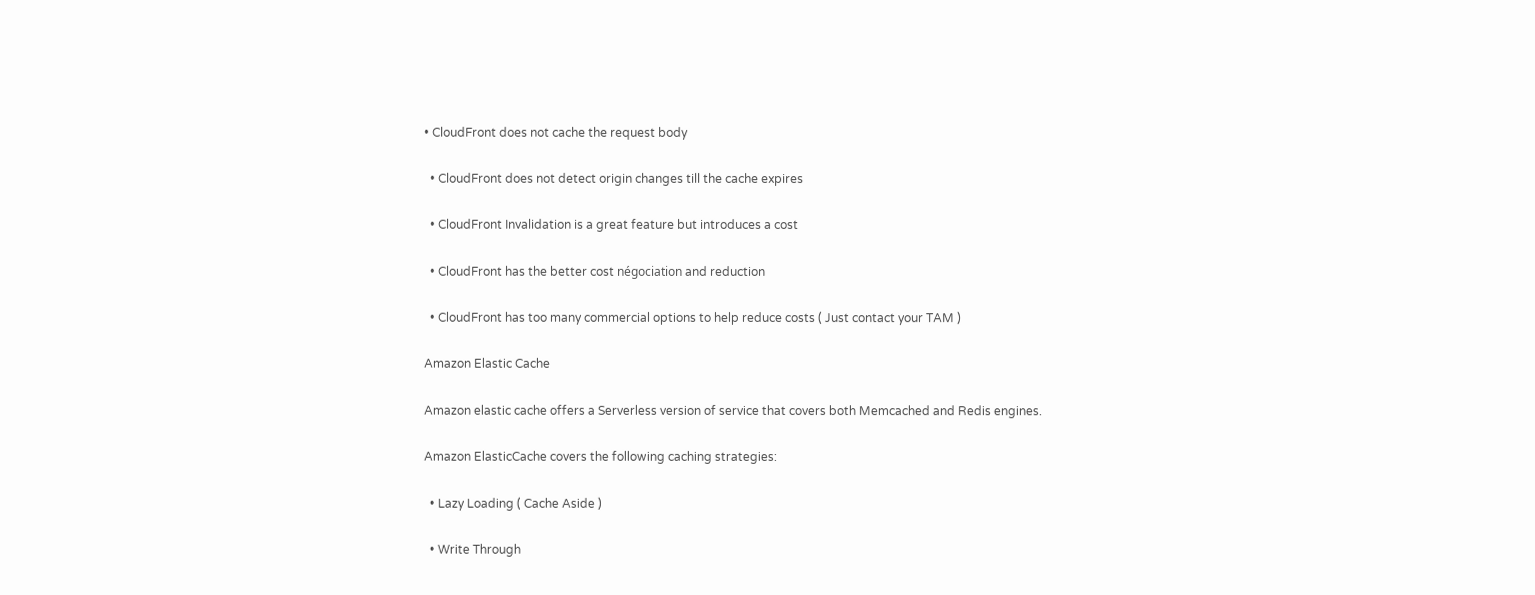• CloudFront does not cache the request body

  • CloudFront does not detect origin changes till the cache expires

  • CloudFront Invalidation is a great feature but introduces a cost

  • CloudFront has the better cost négociation and reduction

  • CloudFront has too many commercial options to help reduce costs ( Just contact your TAM )

Amazon Elastic Cache

Amazon elastic cache offers a Serverless version of service that covers both Memcached and Redis engines.

Amazon ElasticCache covers the following caching strategies:

  • Lazy Loading ( Cache Aside )

  • Write Through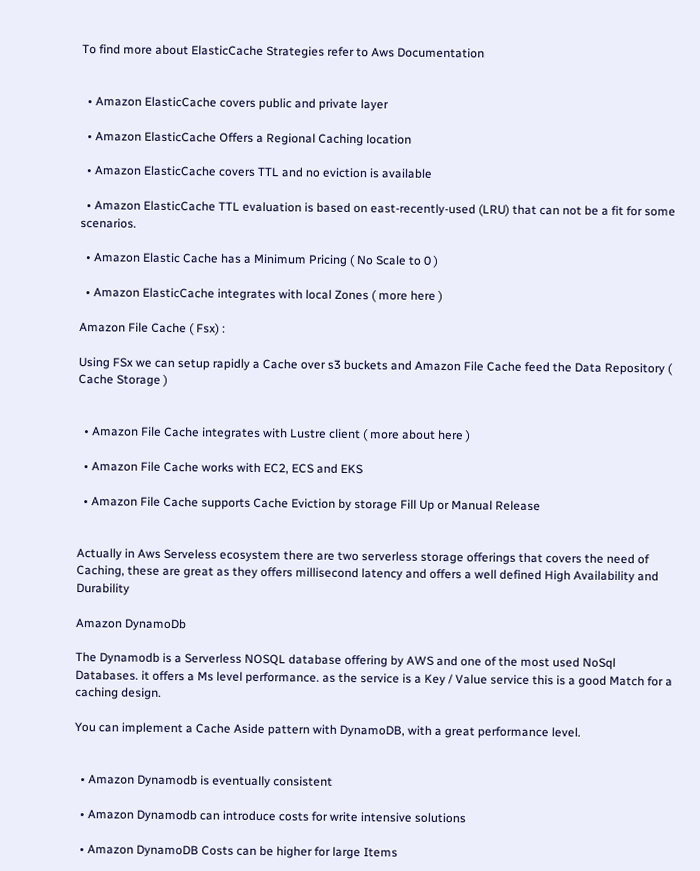To find more about ElasticCache Strategies refer to Aws Documentation


  • Amazon ElasticCache covers public and private layer

  • Amazon ElasticCache Offers a Regional Caching location

  • Amazon ElasticCache covers TTL and no eviction is available

  • Amazon ElasticCache TTL evaluation is based on east-recently-used (LRU) that can not be a fit for some scenarios.

  • Amazon Elastic Cache has a Minimum Pricing ( No Scale to 0 )

  • Amazon ElasticCache integrates with local Zones ( more here )

Amazon File Cache ( Fsx) :

Using FSx we can setup rapidly a Cache over s3 buckets and Amazon File Cache feed the Data Repository ( Cache Storage )


  • Amazon File Cache integrates with Lustre client ( more about here )

  • Amazon File Cache works with EC2, ECS and EKS

  • Amazon File Cache supports Cache Eviction by storage Fill Up or Manual Release


Actually in Aws Serveless ecosystem there are two serverless storage offerings that covers the need of Caching, these are great as they offers millisecond latency and offers a well defined High Availability and Durability

Amazon DynamoDb

The Dynamodb is a Serverless NOSQL database offering by AWS and one of the most used NoSql Databases. it offers a Ms level performance. as the service is a Key / Value service this is a good Match for a caching design.

You can implement a Cache Aside pattern with DynamoDB, with a great performance level.


  • Amazon Dynamodb is eventually consistent

  • Amazon Dynamodb can introduce costs for write intensive solutions

  • Amazon DynamoDB Costs can be higher for large Items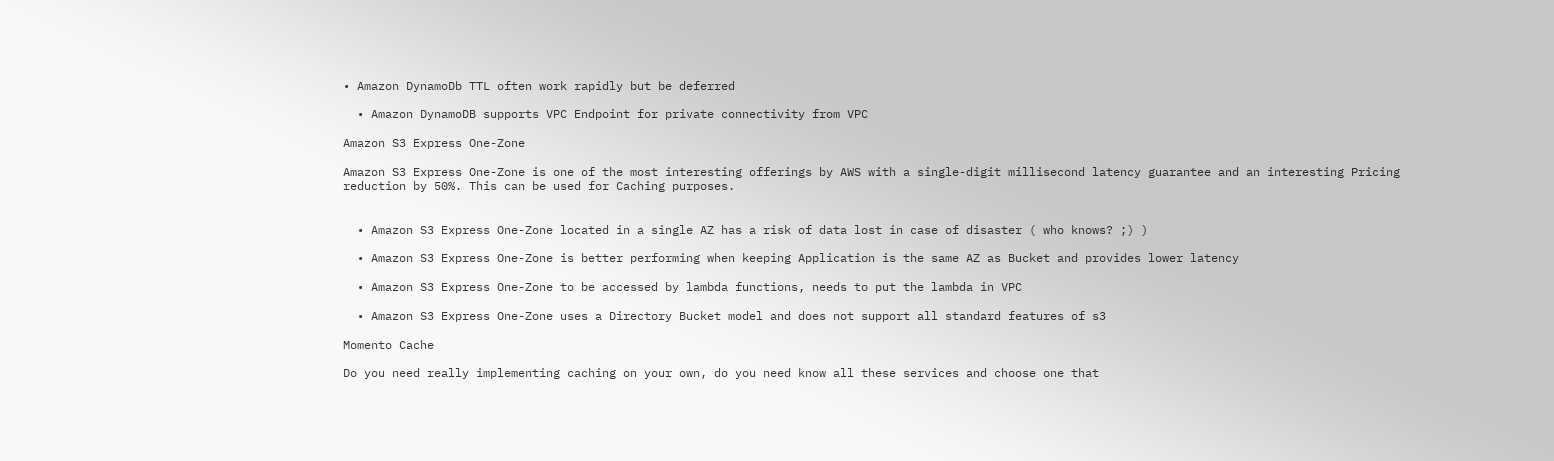• Amazon DynamoDb TTL often work rapidly but be deferred

  • Amazon DynamoDB supports VPC Endpoint for private connectivity from VPC

Amazon S3 Express One-Zone

Amazon S3 Express One-Zone is one of the most interesting offerings by AWS with a single-digit millisecond latency guarantee and an interesting Pricing reduction by 50%. This can be used for Caching purposes.


  • Amazon S3 Express One-Zone located in a single AZ has a risk of data lost in case of disaster ( who knows? ;) )

  • Amazon S3 Express One-Zone is better performing when keeping Application is the same AZ as Bucket and provides lower latency

  • Amazon S3 Express One-Zone to be accessed by lambda functions, needs to put the lambda in VPC

  • Amazon S3 Express One-Zone uses a Directory Bucket model and does not support all standard features of s3

Momento Cache

Do you need really implementing caching on your own, do you need know all these services and choose one that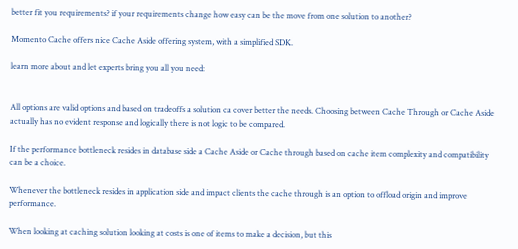better fit you requirements? if your requirements change how easy can be the move from one solution to another?

Momento Cache offers nice Cache Aside offering system, with a simplified SDK.

learn more about and let experts bring you all you need:


All options are valid options and based on tradeoffs a solution ca cover better the needs. Choosing between Cache Through or Cache Aside actually has no evident response and logically there is not logic to be compared.

If the performance bottleneck resides in database side a Cache Aside or Cache through based on cache item complexity and compatibility can be a choice.

Whenever the bottleneck resides in application side and impact clients the cache through is an option to offload origin and improve performance.

When looking at caching solution looking at costs is one of items to make a decision, but this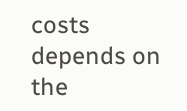costs depends on the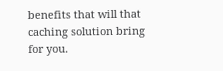benefits that will that caching solution bring for you.